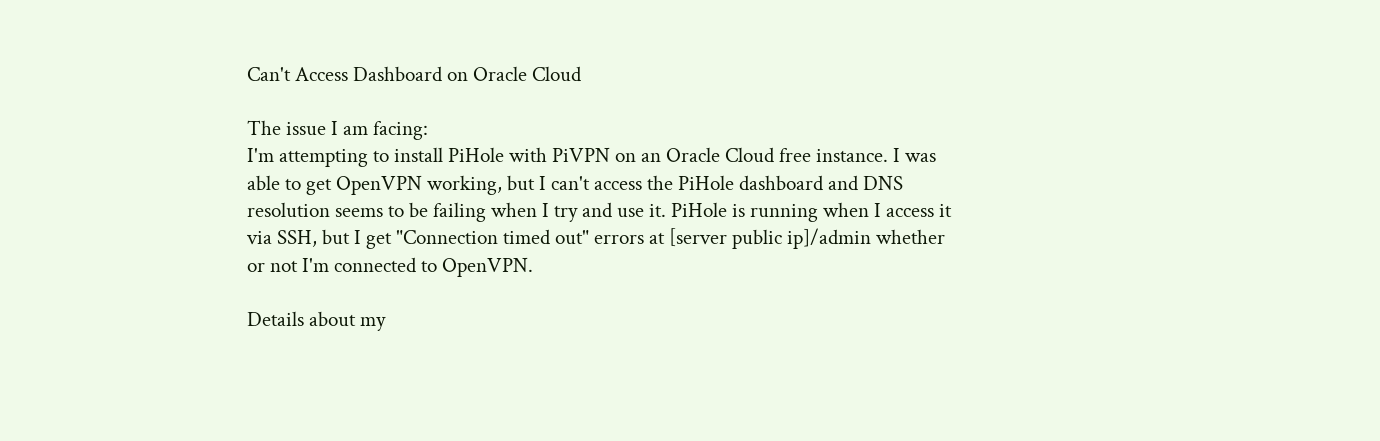Can't Access Dashboard on Oracle Cloud

The issue I am facing:
I'm attempting to install PiHole with PiVPN on an Oracle Cloud free instance. I was able to get OpenVPN working, but I can't access the PiHole dashboard and DNS resolution seems to be failing when I try and use it. PiHole is running when I access it via SSH, but I get "Connection timed out" errors at [server public ip]/admin whether or not I'm connected to OpenVPN.

Details about my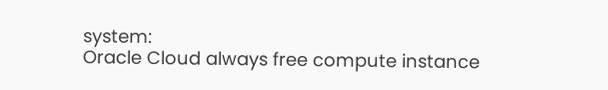system:
Oracle Cloud always free compute instance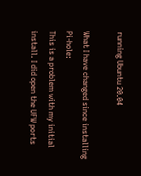running Ubuntu 20.04

What I have changed since installing Pi-hole:
This is a problem with my initial install. I did open the UFW ports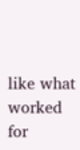like what worked for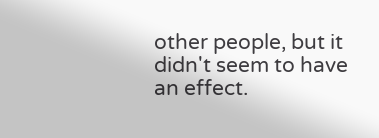other people, but it didn't seem to have an effect.